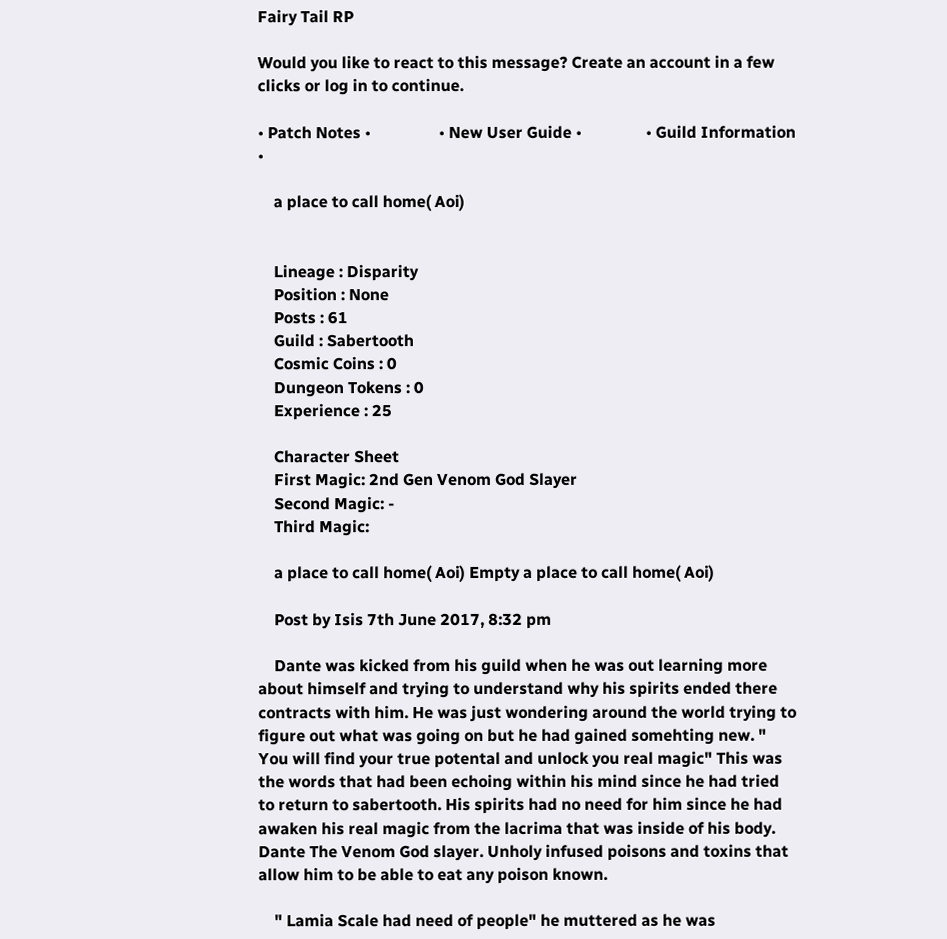Fairy Tail RP

Would you like to react to this message? Create an account in a few clicks or log in to continue.

• Patch Notes •                 • New User Guide •                • Guild Information •

    a place to call home( Aoi)


    Lineage : Disparity
    Position : None
    Posts : 61
    Guild : Sabertooth
    Cosmic Coins : 0
    Dungeon Tokens : 0
    Experience : 25

    Character Sheet
    First Magic: 2nd Gen Venom God Slayer
    Second Magic: -
    Third Magic:

    a place to call home( Aoi) Empty a place to call home( Aoi)

    Post by Isis 7th June 2017, 8:32 pm

    Dante was kicked from his guild when he was out learning more about himself and trying to understand why his spirits ended there contracts with him. He was just wondering around the world trying to figure out what was going on but he had gained somehting new. " You will find your true potental and unlock you real magic" This was the words that had been echoing within his mind since he had tried to return to sabertooth. His spirits had no need for him since he had awaken his real magic from the lacrima that was inside of his body. Dante The Venom God slayer. Unholy infused poisons and toxins that allow him to be able to eat any poison known.

    " Lamia Scale had need of people" he muttered as he was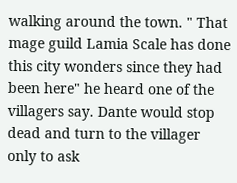walking around the town. " That mage guild Lamia Scale has done this city wonders since they had been here" he heard one of the villagers say. Dante would stop dead and turn to the villager only to ask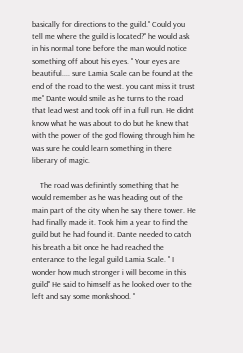basically for directions to the guild." Could you tell me where the guild is located?" he would ask in his normal tone before the man would notice something off about his eyes. " Your eyes are beautiful.... sure Lamia Scale can be found at the end of the road to the west. you cant miss it trust me" Dante would smile as he turns to the road that lead west and took off in a full run. He didnt know what he was about to do but he knew that with the power of the god flowing through him he was sure he could learn something in there liberary of magic.

    The road was definintly something that he would remember as he was heading out of the main part of the city when he say there tower. He had finally made it. Took him a year to find the guild but he had found it. Dante needed to catch his breath a bit once he had reached the enterance to the legal guild Lamia Scale. " I wonder how much stronger i will become in this guild" He said to himself as he looked over to the left and say some monkshood. "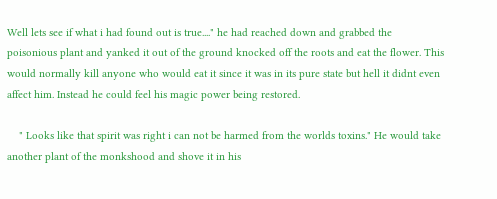Well lets see if what i had found out is true...." he had reached down and grabbed the poisonious plant and yanked it out of the ground knocked off the roots and eat the flower. This would normally kill anyone who would eat it since it was in its pure state but hell it didnt even affect him. Instead he could feel his magic power being restored.

    " Looks like that spirit was right i can not be harmed from the worlds toxins." He would take another plant of the monkshood and shove it in his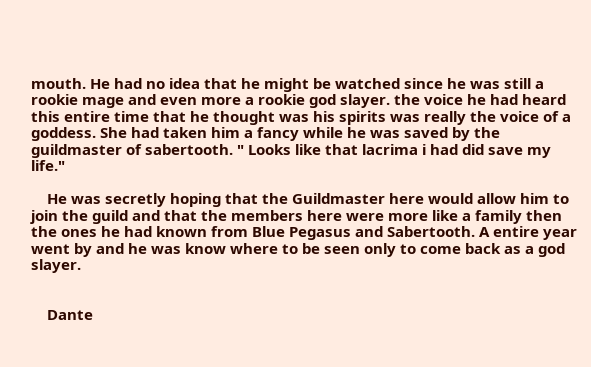mouth. He had no idea that he might be watched since he was still a rookie mage and even more a rookie god slayer. the voice he had heard this entire time that he thought was his spirits was really the voice of a goddess. She had taken him a fancy while he was saved by the guildmaster of sabertooth. " Looks like that lacrima i had did save my life."

    He was secretly hoping that the Guildmaster here would allow him to join the guild and that the members here were more like a family then the ones he had known from Blue Pegasus and Sabertooth. A entire year went by and he was know where to be seen only to come back as a god slayer.


    Dante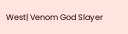West| Venom God Slayer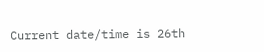Current date/time is 26th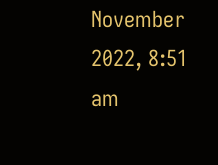November 2022, 8:51 am